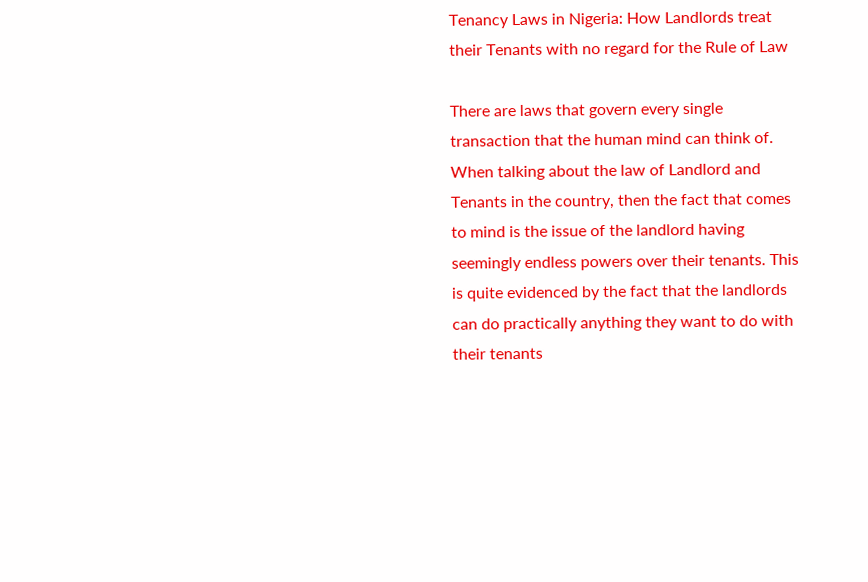Tenancy Laws in Nigeria: How Landlords treat their Tenants with no regard for the Rule of Law

There are laws that govern every single transaction that the human mind can think of. When talking about the law of Landlord and Tenants in the country, then the fact that comes to mind is the issue of the landlord having seemingly endless powers over their tenants. This is quite evidenced by the fact that the landlords can do practically anything they want to do with their tenants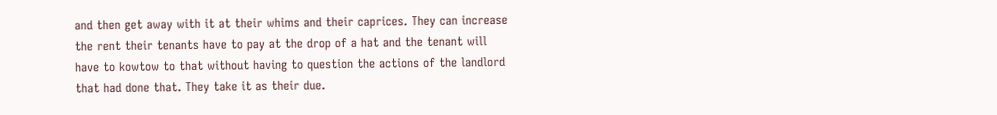and then get away with it at their whims and their caprices. They can increase the rent their tenants have to pay at the drop of a hat and the tenant will have to kowtow to that without having to question the actions of the landlord that had done that. They take it as their due.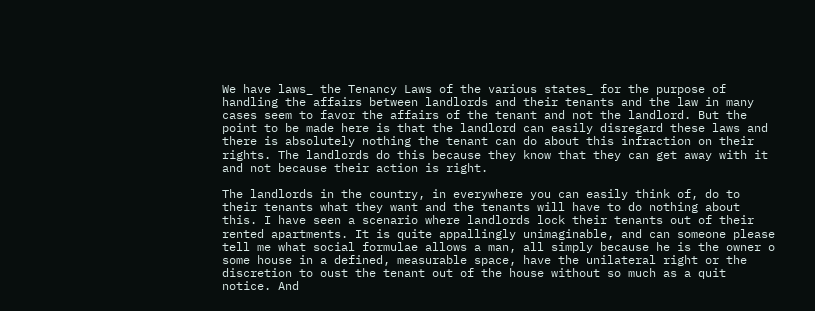We have laws_ the Tenancy Laws of the various states_ for the purpose of handling the affairs between landlords and their tenants and the law in many cases seem to favor the affairs of the tenant and not the landlord. But the point to be made here is that the landlord can easily disregard these laws and there is absolutely nothing the tenant can do about this infraction on their rights. The landlords do this because they know that they can get away with it and not because their action is right.

The landlords in the country, in everywhere you can easily think of, do to their tenants what they want and the tenants will have to do nothing about this. I have seen a scenario where landlords lock their tenants out of their rented apartments. It is quite appallingly unimaginable, and can someone please tell me what social formulae allows a man, all simply because he is the owner o some house in a defined, measurable space, have the unilateral right or the discretion to oust the tenant out of the house without so much as a quit notice. And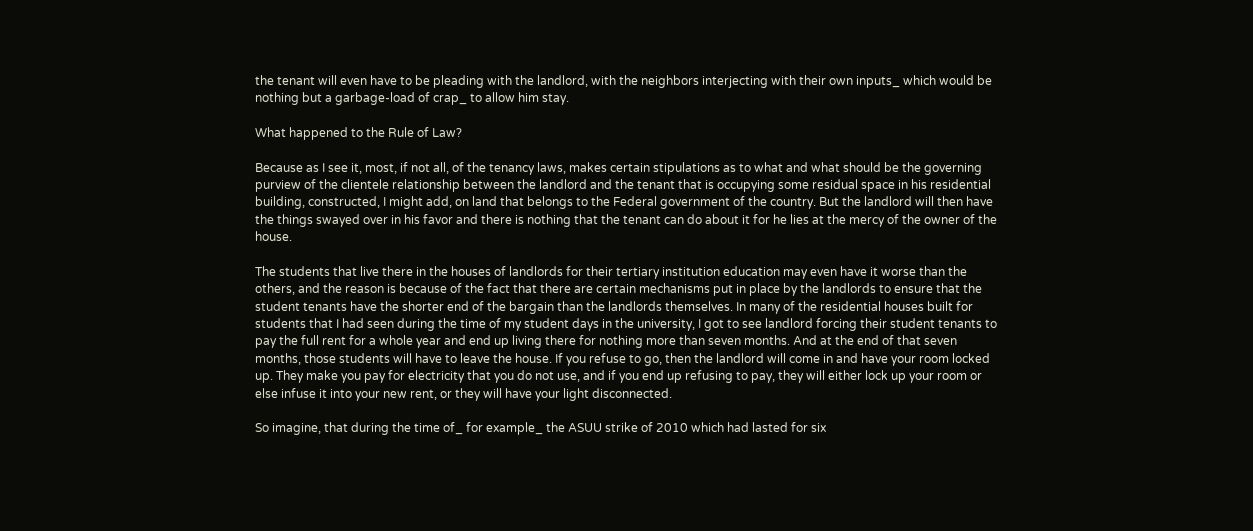the tenant will even have to be pleading with the landlord, with the neighbors interjecting with their own inputs_ which would be nothing but a garbage-load of crap_ to allow him stay.

What happened to the Rule of Law?

Because as I see it, most, if not all, of the tenancy laws, makes certain stipulations as to what and what should be the governing purview of the clientele relationship between the landlord and the tenant that is occupying some residual space in his residential building, constructed, I might add, on land that belongs to the Federal government of the country. But the landlord will then have the things swayed over in his favor and there is nothing that the tenant can do about it for he lies at the mercy of the owner of the house.

The students that live there in the houses of landlords for their tertiary institution education may even have it worse than the others, and the reason is because of the fact that there are certain mechanisms put in place by the landlords to ensure that the student tenants have the shorter end of the bargain than the landlords themselves. In many of the residential houses built for students that I had seen during the time of my student days in the university, I got to see landlord forcing their student tenants to pay the full rent for a whole year and end up living there for nothing more than seven months. And at the end of that seven months, those students will have to leave the house. If you refuse to go, then the landlord will come in and have your room locked up. They make you pay for electricity that you do not use, and if you end up refusing to pay, they will either lock up your room or else infuse it into your new rent, or they will have your light disconnected.

So imagine, that during the time of_ for example_ the ASUU strike of 2010 which had lasted for six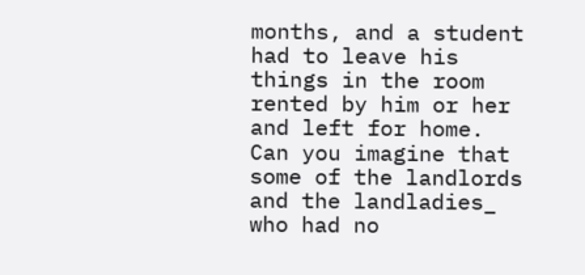months, and a student had to leave his things in the room rented by him or her and left for home. Can you imagine that some of the landlords and the landladies_ who had no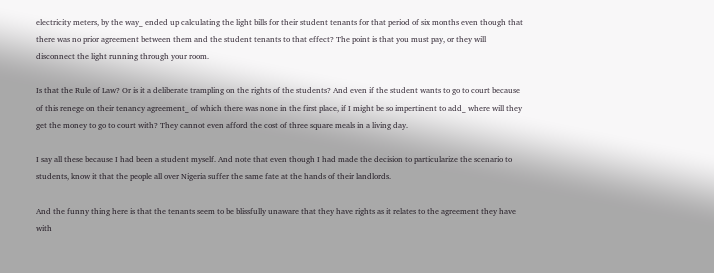electricity meters, by the way_ ended up calculating the light bills for their student tenants for that period of six months even though that there was no prior agreement between them and the student tenants to that effect? The point is that you must pay, or they will disconnect the light running through your room.

Is that the Rule of Law? Or is it a deliberate trampling on the rights of the students? And even if the student wants to go to court because of this renege on their tenancy agreement_ of which there was none in the first place, if I might be so impertinent to add_ where will they get the money to go to court with? They cannot even afford the cost of three square meals in a living day.

I say all these because I had been a student myself. And note that even though I had made the decision to particularize the scenario to students, know it that the people all over Nigeria suffer the same fate at the hands of their landlords.

And the funny thing here is that the tenants seem to be blissfully unaware that they have rights as it relates to the agreement they have with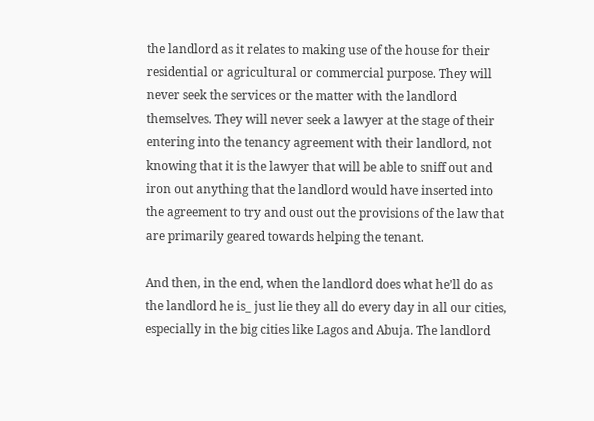the landlord as it relates to making use of the house for their residential or agricultural or commercial purpose. They will never seek the services or the matter with the landlord themselves. They will never seek a lawyer at the stage of their entering into the tenancy agreement with their landlord, not knowing that it is the lawyer that will be able to sniff out and iron out anything that the landlord would have inserted into the agreement to try and oust out the provisions of the law that are primarily geared towards helping the tenant.

And then, in the end, when the landlord does what he’ll do as the landlord he is_ just lie they all do every day in all our cities, especially in the big cities like Lagos and Abuja. The landlord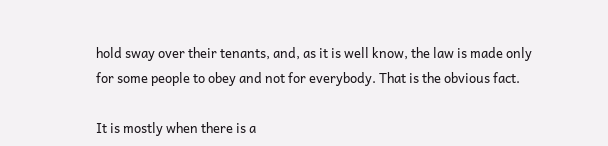hold sway over their tenants, and, as it is well know, the law is made only for some people to obey and not for everybody. That is the obvious fact.

It is mostly when there is a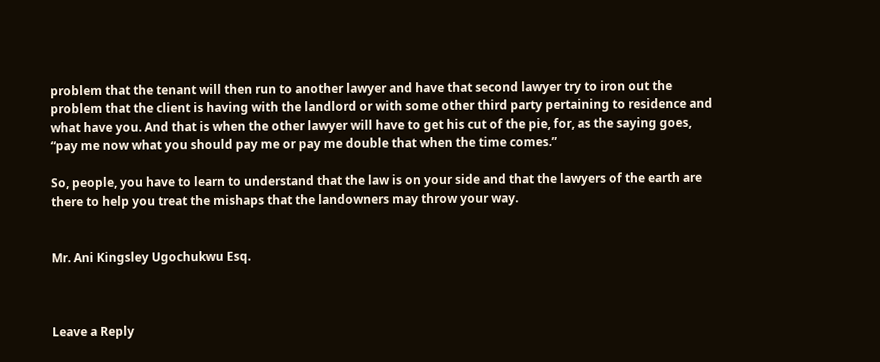problem that the tenant will then run to another lawyer and have that second lawyer try to iron out the problem that the client is having with the landlord or with some other third party pertaining to residence and what have you. And that is when the other lawyer will have to get his cut of the pie, for, as the saying goes, “pay me now what you should pay me or pay me double that when the time comes.”

So, people, you have to learn to understand that the law is on your side and that the lawyers of the earth are there to help you treat the mishaps that the landowners may throw your way.


Mr. Ani Kingsley Ugochukwu Esq.



Leave a Reply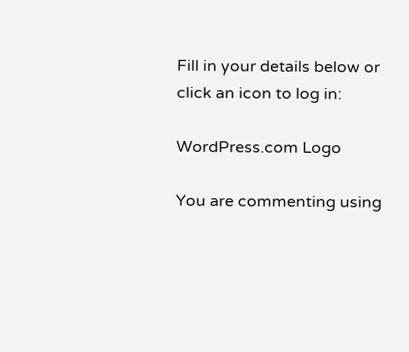Fill in your details below or click an icon to log in:

WordPress.com Logo

You are commenting using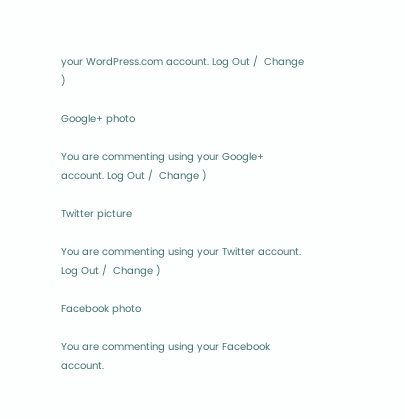your WordPress.com account. Log Out /  Change )

Google+ photo

You are commenting using your Google+ account. Log Out /  Change )

Twitter picture

You are commenting using your Twitter account. Log Out /  Change )

Facebook photo

You are commenting using your Facebook account.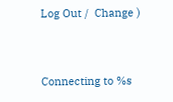Log Out /  Change )


Connecting to %s